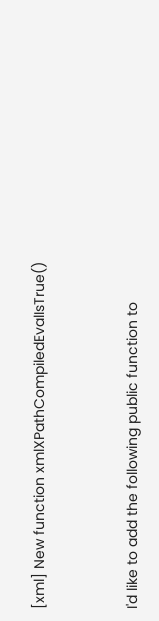[xml] New function xmlXPathCompiledEvalIsTrue()


I'd like to add the following public function to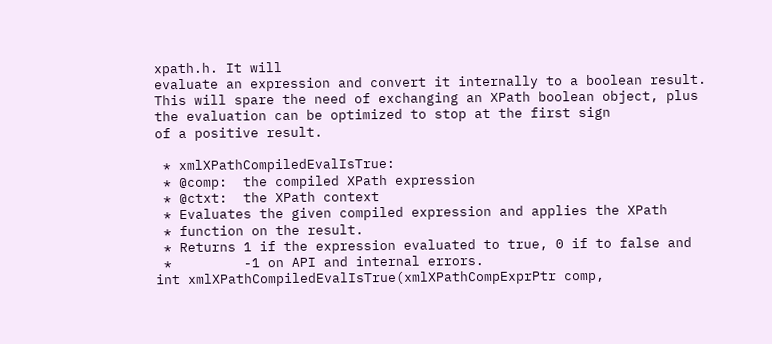xpath.h. It will
evaluate an expression and convert it internally to a boolean result.
This will spare the need of exchanging an XPath boolean object, plus
the evaluation can be optimized to stop at the first sign
of a positive result.

 * xmlXPathCompiledEvalIsTrue:
 * @comp:  the compiled XPath expression
 * @ctxt:  the XPath context
 * Evaluates the given compiled expression and applies the XPath
 * function on the result.
 * Returns 1 if the expression evaluated to true, 0 if to false and
 *         -1 on API and internal errors.
int xmlXPathCompiledEvalIsTrue(xmlXPathCompExprPtr comp,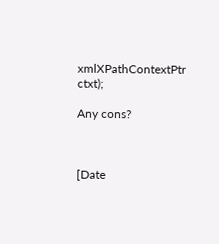xmlXPathContextPtr ctxt);

Any cons?



[Date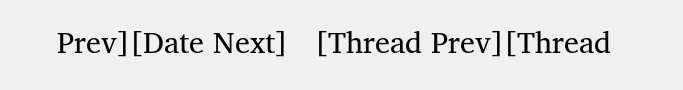Prev][Date Next]   [Thread Prev][Thread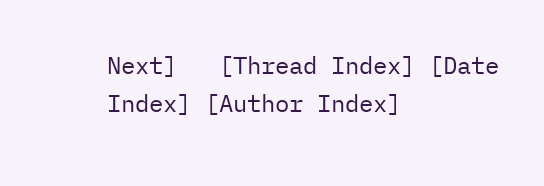Next]   [Thread Index] [Date Index] [Author Index]